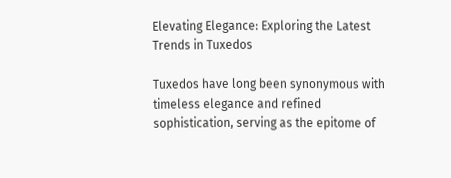Elevating Elegance: Exploring the Latest Trends in Tuxedos

Tuxedos have long been synonymous with timeless elegance and refined sophistication, serving as the epitome of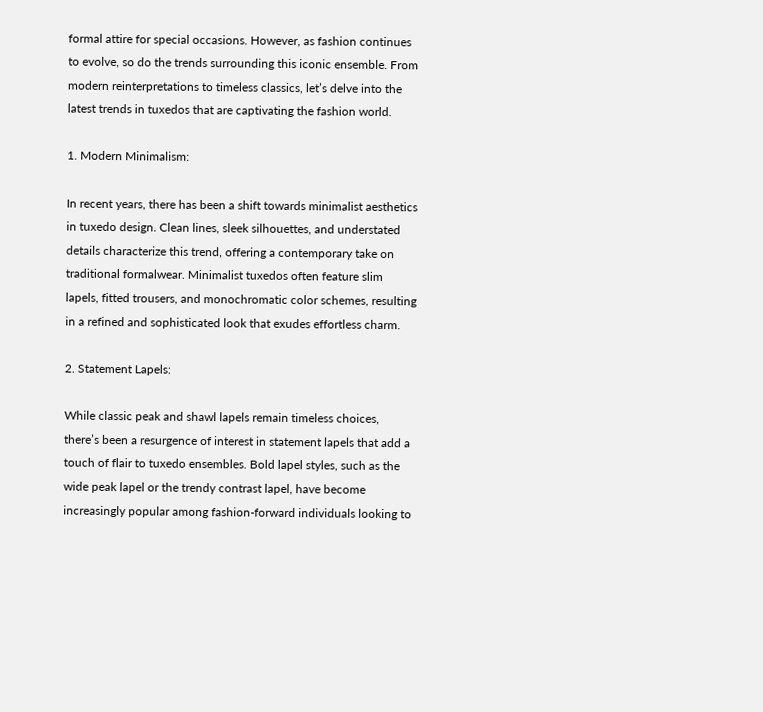formal attire for special occasions. However, as fashion continues to evolve, so do the trends surrounding this iconic ensemble. From modern reinterpretations to timeless classics, let’s delve into the latest trends in tuxedos that are captivating the fashion world.

1. Modern Minimalism:

In recent years, there has been a shift towards minimalist aesthetics in tuxedo design. Clean lines, sleek silhouettes, and understated details characterize this trend, offering a contemporary take on traditional formalwear. Minimalist tuxedos often feature slim lapels, fitted trousers, and monochromatic color schemes, resulting in a refined and sophisticated look that exudes effortless charm.

2. Statement Lapels:

While classic peak and shawl lapels remain timeless choices, there’s been a resurgence of interest in statement lapels that add a touch of flair to tuxedo ensembles. Bold lapel styles, such as the wide peak lapel or the trendy contrast lapel, have become increasingly popular among fashion-forward individuals looking to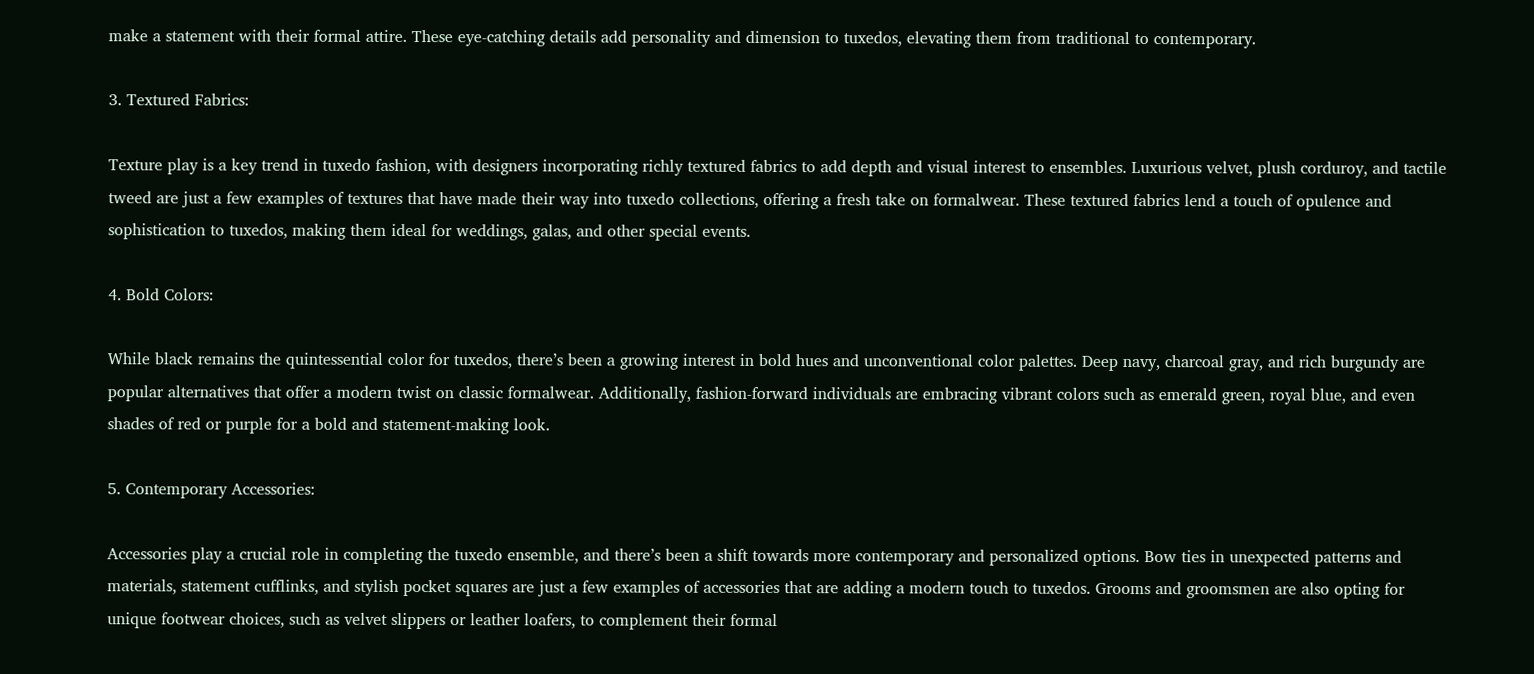make a statement with their formal attire. These eye-catching details add personality and dimension to tuxedos, elevating them from traditional to contemporary.

3. Textured Fabrics:

Texture play is a key trend in tuxedo fashion, with designers incorporating richly textured fabrics to add depth and visual interest to ensembles. Luxurious velvet, plush corduroy, and tactile tweed are just a few examples of textures that have made their way into tuxedo collections, offering a fresh take on formalwear. These textured fabrics lend a touch of opulence and sophistication to tuxedos, making them ideal for weddings, galas, and other special events.

4. Bold Colors:

While black remains the quintessential color for tuxedos, there’s been a growing interest in bold hues and unconventional color palettes. Deep navy, charcoal gray, and rich burgundy are popular alternatives that offer a modern twist on classic formalwear. Additionally, fashion-forward individuals are embracing vibrant colors such as emerald green, royal blue, and even shades of red or purple for a bold and statement-making look.

5. Contemporary Accessories:

Accessories play a crucial role in completing the tuxedo ensemble, and there’s been a shift towards more contemporary and personalized options. Bow ties in unexpected patterns and materials, statement cufflinks, and stylish pocket squares are just a few examples of accessories that are adding a modern touch to tuxedos. Grooms and groomsmen are also opting for unique footwear choices, such as velvet slippers or leather loafers, to complement their formal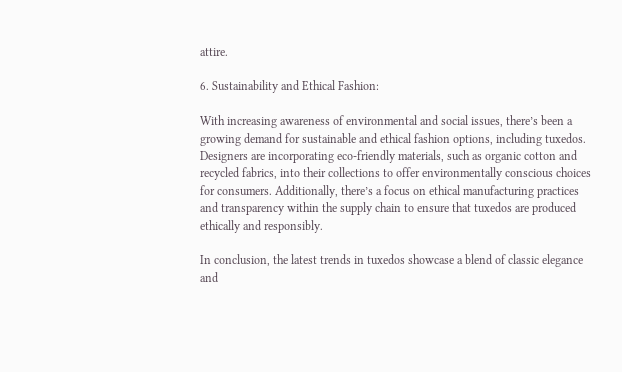attire.

6. Sustainability and Ethical Fashion:

With increasing awareness of environmental and social issues, there’s been a growing demand for sustainable and ethical fashion options, including tuxedos. Designers are incorporating eco-friendly materials, such as organic cotton and recycled fabrics, into their collections to offer environmentally conscious choices for consumers. Additionally, there’s a focus on ethical manufacturing practices and transparency within the supply chain to ensure that tuxedos are produced ethically and responsibly.

In conclusion, the latest trends in tuxedos showcase a blend of classic elegance and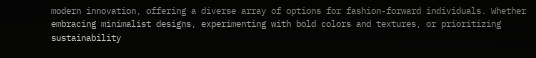modern innovation, offering a diverse array of options for fashion-forward individuals. Whether embracing minimalist designs, experimenting with bold colors and textures, or prioritizing sustainability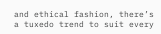and ethical fashion, there’s a tuxedo trend to suit every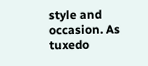style and occasion. As tuxedo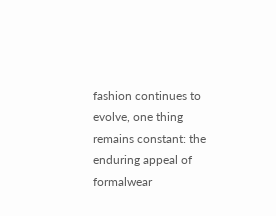fashion continues to evolve, one thing remains constant: the enduring appeal of formalwear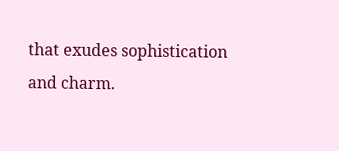that exudes sophistication and charm.